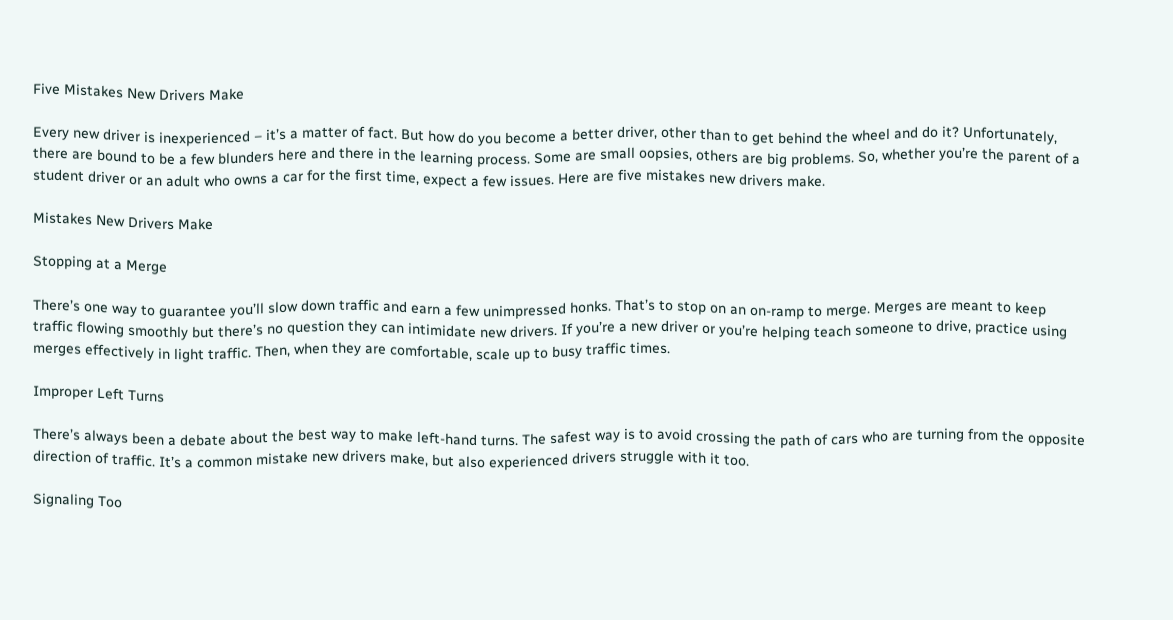Five Mistakes New Drivers Make

Every new driver is inexperienced – it’s a matter of fact. But how do you become a better driver, other than to get behind the wheel and do it? Unfortunately, there are bound to be a few blunders here and there in the learning process. Some are small oopsies, others are big problems. So, whether you’re the parent of a student driver or an adult who owns a car for the first time, expect a few issues. Here are five mistakes new drivers make.

Mistakes New Drivers Make

Stopping at a Merge

There’s one way to guarantee you’ll slow down traffic and earn a few unimpressed honks. That’s to stop on an on-ramp to merge. Merges are meant to keep traffic flowing smoothly but there’s no question they can intimidate new drivers. If you’re a new driver or you’re helping teach someone to drive, practice using merges effectively in light traffic. Then, when they are comfortable, scale up to busy traffic times.

Improper Left Turns

There’s always been a debate about the best way to make left-hand turns. The safest way is to avoid crossing the path of cars who are turning from the opposite direction of traffic. It’s a common mistake new drivers make, but also experienced drivers struggle with it too.

Signaling Too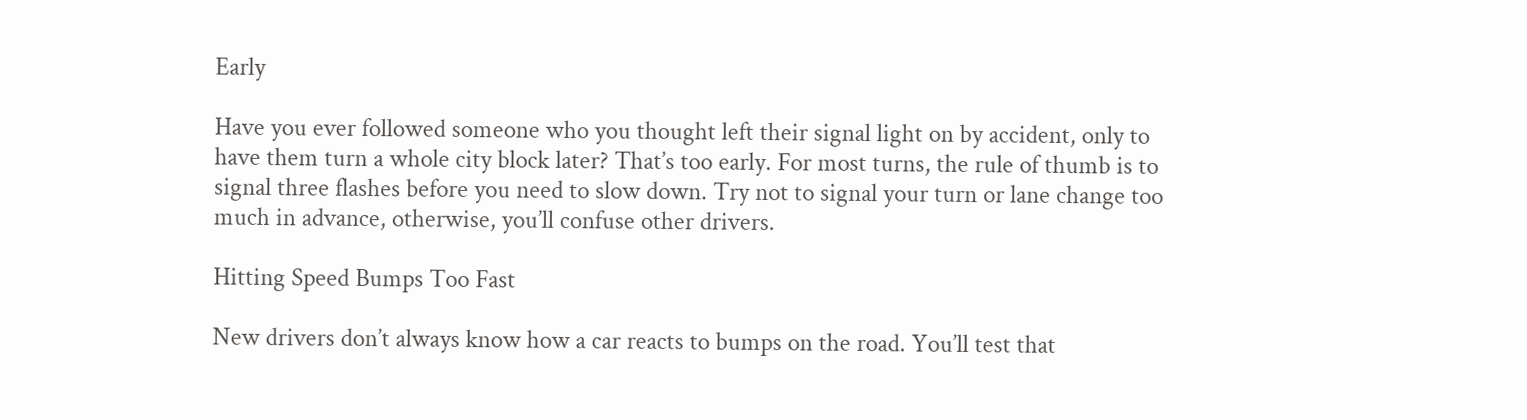Early

Have you ever followed someone who you thought left their signal light on by accident, only to have them turn a whole city block later? That’s too early. For most turns, the rule of thumb is to signal three flashes before you need to slow down. Try not to signal your turn or lane change too much in advance, otherwise, you’ll confuse other drivers.

Hitting Speed Bumps Too Fast

New drivers don’t always know how a car reacts to bumps on the road. You’ll test that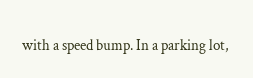with a speed bump. In a parking lot,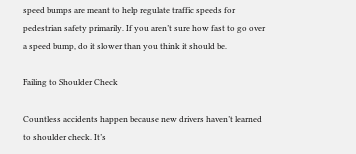speed bumps are meant to help regulate traffic speeds for pedestrian safety primarily. If you aren’t sure how fast to go over a speed bump, do it slower than you think it should be.

Failing to Shoulder Check

Countless accidents happen because new drivers haven’t learned to shoulder check. It’s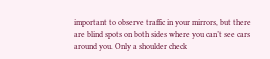important to observe traffic in your mirrors, but there are blind spots on both sides where you can’t see cars around you. Only a shoulder check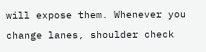will expose them. Whenever you change lanes, shoulder check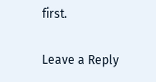first.

Leave a Reply